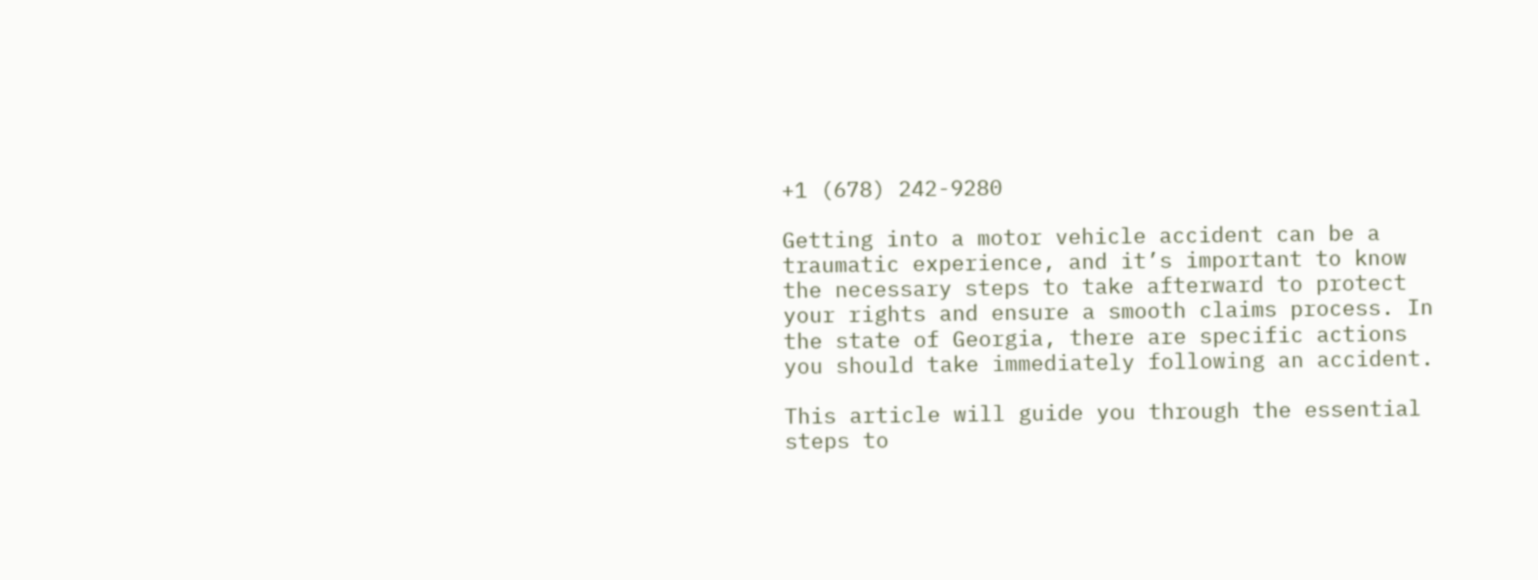+1 (678) 242-9280

Getting into a motor vehicle accident can be a traumatic experience, and it’s important to know the necessary steps to take afterward to protect your rights and ensure a smooth claims process. In the state of Georgia, there are specific actions you should take immediately following an accident.

This article will guide you through the essential steps to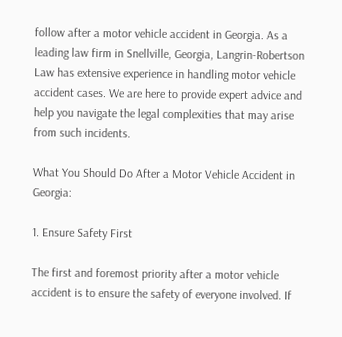follow after a motor vehicle accident in Georgia. As a leading law firm in Snellville, Georgia, Langrin-Robertson Law has extensive experience in handling motor vehicle accident cases. We are here to provide expert advice and help you navigate the legal complexities that may arise from such incidents.

What You Should Do After a Motor Vehicle Accident in Georgia:

1. Ensure Safety First

The first and foremost priority after a motor vehicle accident is to ensure the safety of everyone involved. If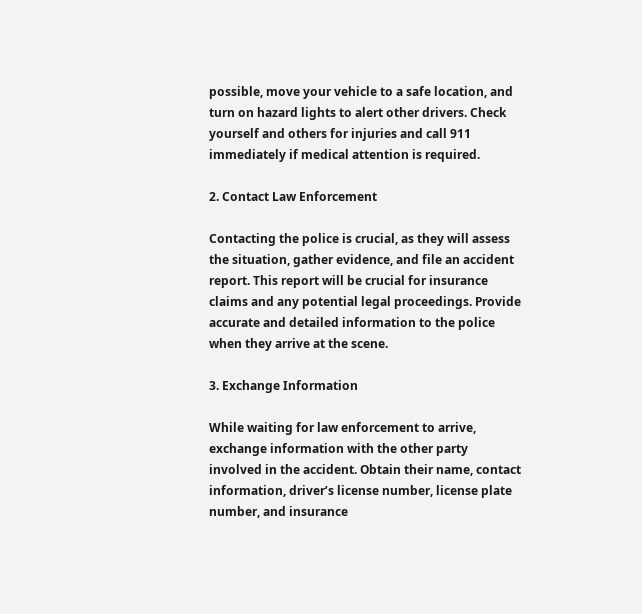possible, move your vehicle to a safe location, and turn on hazard lights to alert other drivers. Check yourself and others for injuries and call 911 immediately if medical attention is required.

2. Contact Law Enforcement

Contacting the police is crucial, as they will assess the situation, gather evidence, and file an accident report. This report will be crucial for insurance claims and any potential legal proceedings. Provide accurate and detailed information to the police when they arrive at the scene.

3. Exchange Information

While waiting for law enforcement to arrive, exchange information with the other party involved in the accident. Obtain their name, contact information, driver’s license number, license plate number, and insurance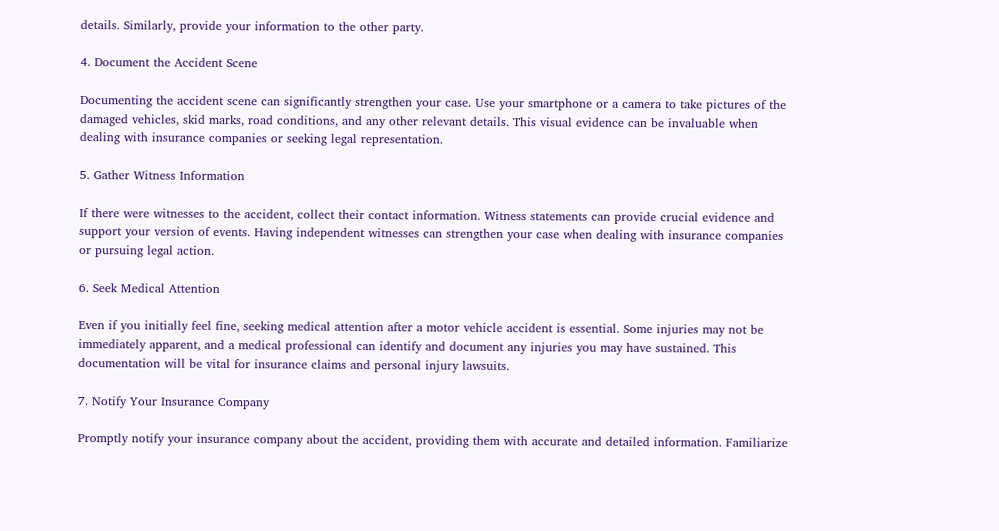details. Similarly, provide your information to the other party.

4. Document the Accident Scene

Documenting the accident scene can significantly strengthen your case. Use your smartphone or a camera to take pictures of the damaged vehicles, skid marks, road conditions, and any other relevant details. This visual evidence can be invaluable when dealing with insurance companies or seeking legal representation.

5. Gather Witness Information

If there were witnesses to the accident, collect their contact information. Witness statements can provide crucial evidence and support your version of events. Having independent witnesses can strengthen your case when dealing with insurance companies or pursuing legal action.

6. Seek Medical Attention

Even if you initially feel fine, seeking medical attention after a motor vehicle accident is essential. Some injuries may not be immediately apparent, and a medical professional can identify and document any injuries you may have sustained. This documentation will be vital for insurance claims and personal injury lawsuits.

7. Notify Your Insurance Company

Promptly notify your insurance company about the accident, providing them with accurate and detailed information. Familiarize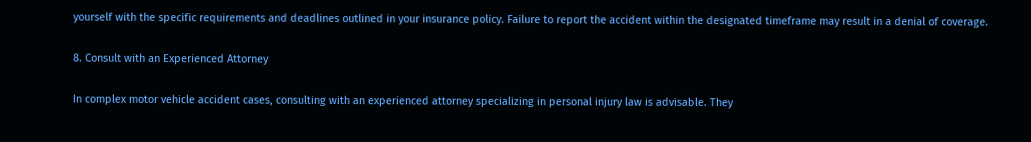yourself with the specific requirements and deadlines outlined in your insurance policy. Failure to report the accident within the designated timeframe may result in a denial of coverage.

8. Consult with an Experienced Attorney

In complex motor vehicle accident cases, consulting with an experienced attorney specializing in personal injury law is advisable. They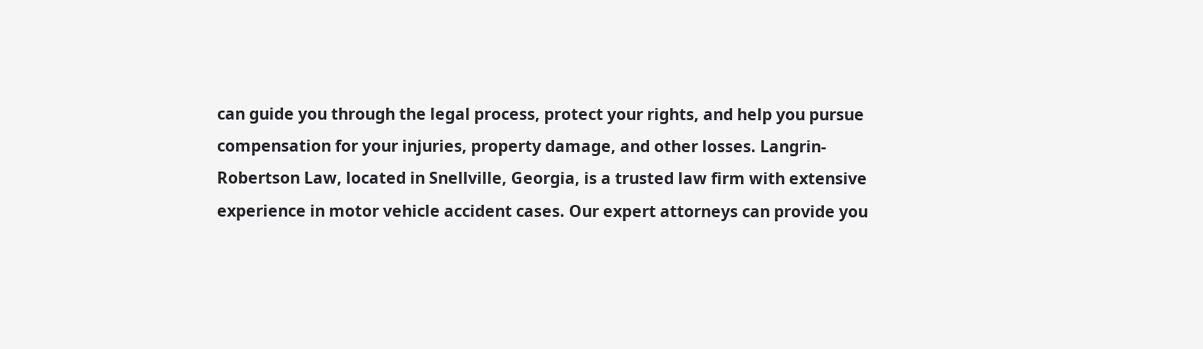can guide you through the legal process, protect your rights, and help you pursue compensation for your injuries, property damage, and other losses. Langrin-Robertson Law, located in Snellville, Georgia, is a trusted law firm with extensive experience in motor vehicle accident cases. Our expert attorneys can provide you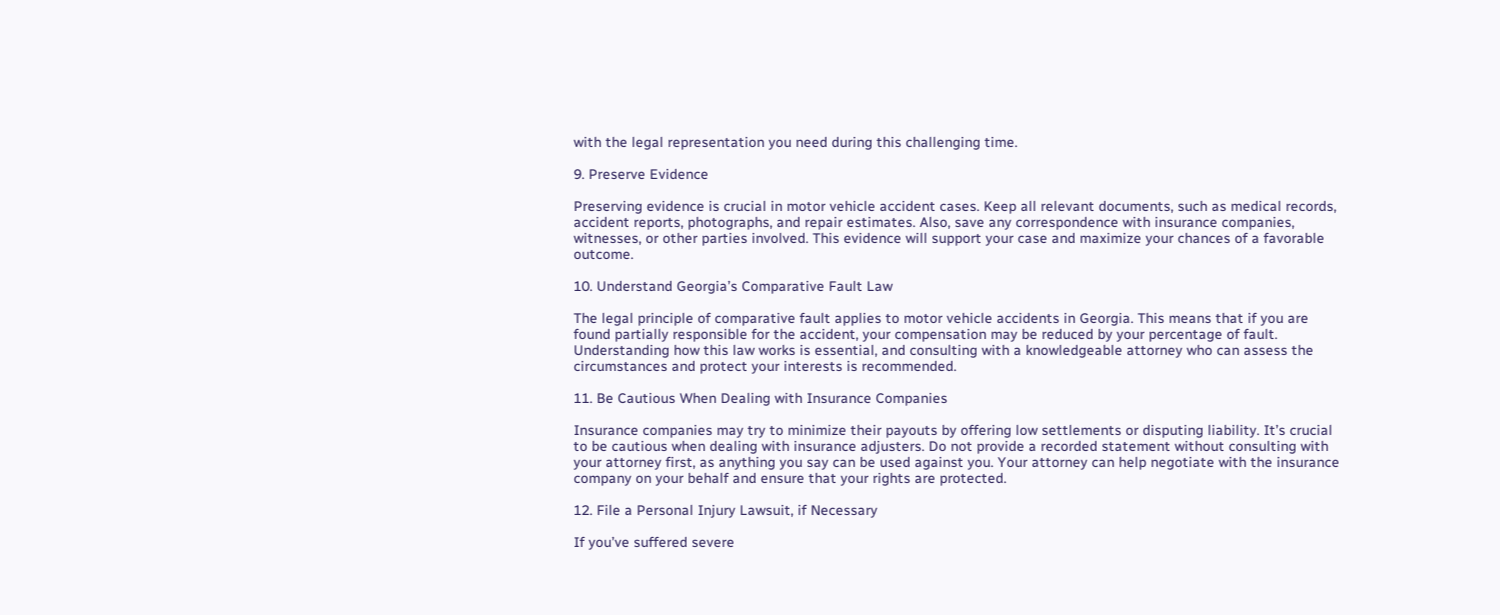with the legal representation you need during this challenging time.

9. Preserve Evidence

Preserving evidence is crucial in motor vehicle accident cases. Keep all relevant documents, such as medical records, accident reports, photographs, and repair estimates. Also, save any correspondence with insurance companies, witnesses, or other parties involved. This evidence will support your case and maximize your chances of a favorable outcome.

10. Understand Georgia’s Comparative Fault Law

The legal principle of comparative fault applies to motor vehicle accidents in Georgia. This means that if you are found partially responsible for the accident, your compensation may be reduced by your percentage of fault. Understanding how this law works is essential, and consulting with a knowledgeable attorney who can assess the circumstances and protect your interests is recommended.

11. Be Cautious When Dealing with Insurance Companies

Insurance companies may try to minimize their payouts by offering low settlements or disputing liability. It’s crucial to be cautious when dealing with insurance adjusters. Do not provide a recorded statement without consulting with your attorney first, as anything you say can be used against you. Your attorney can help negotiate with the insurance company on your behalf and ensure that your rights are protected.

12. File a Personal Injury Lawsuit, if Necessary

If you’ve suffered severe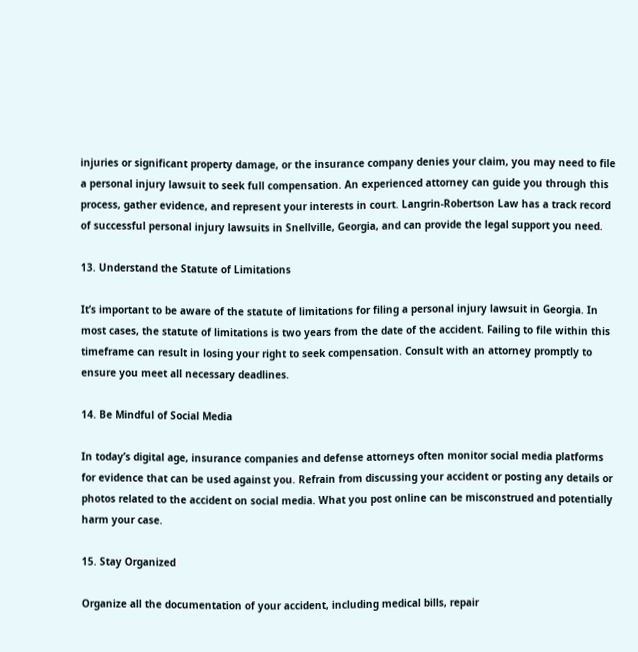injuries or significant property damage, or the insurance company denies your claim, you may need to file a personal injury lawsuit to seek full compensation. An experienced attorney can guide you through this process, gather evidence, and represent your interests in court. Langrin-Robertson Law has a track record of successful personal injury lawsuits in Snellville, Georgia, and can provide the legal support you need.

13. Understand the Statute of Limitations

It’s important to be aware of the statute of limitations for filing a personal injury lawsuit in Georgia. In most cases, the statute of limitations is two years from the date of the accident. Failing to file within this timeframe can result in losing your right to seek compensation. Consult with an attorney promptly to ensure you meet all necessary deadlines.

14. Be Mindful of Social Media

In today’s digital age, insurance companies and defense attorneys often monitor social media platforms for evidence that can be used against you. Refrain from discussing your accident or posting any details or photos related to the accident on social media. What you post online can be misconstrued and potentially harm your case.

15. Stay Organized

Organize all the documentation of your accident, including medical bills, repair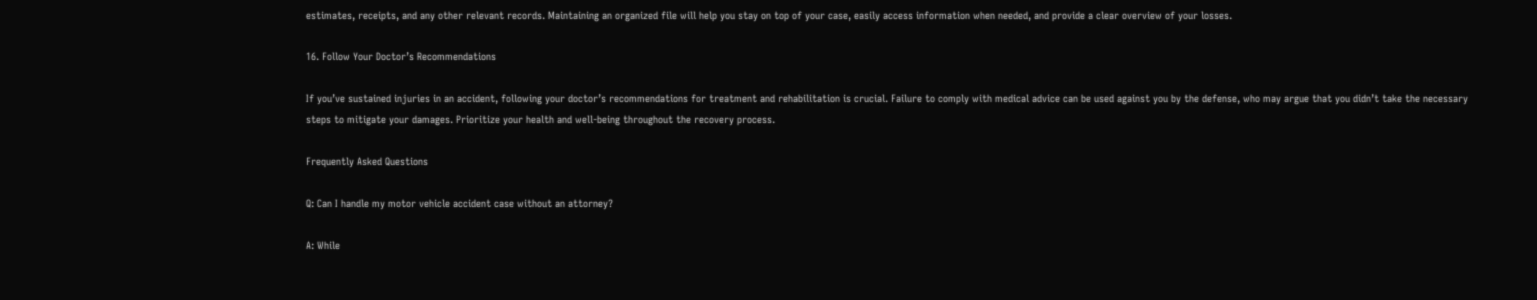estimates, receipts, and any other relevant records. Maintaining an organized file will help you stay on top of your case, easily access information when needed, and provide a clear overview of your losses.

16. Follow Your Doctor’s Recommendations

If you’ve sustained injuries in an accident, following your doctor’s recommendations for treatment and rehabilitation is crucial. Failure to comply with medical advice can be used against you by the defense, who may argue that you didn’t take the necessary steps to mitigate your damages. Prioritize your health and well-being throughout the recovery process.

Frequently Asked Questions

Q: Can I handle my motor vehicle accident case without an attorney?

A: While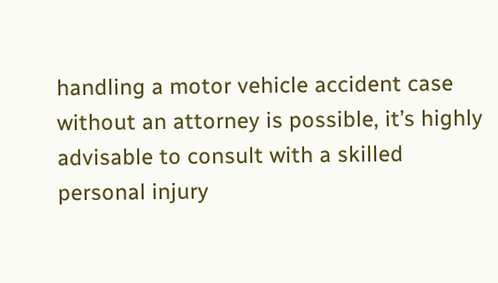handling a motor vehicle accident case without an attorney is possible, it’s highly advisable to consult with a skilled personal injury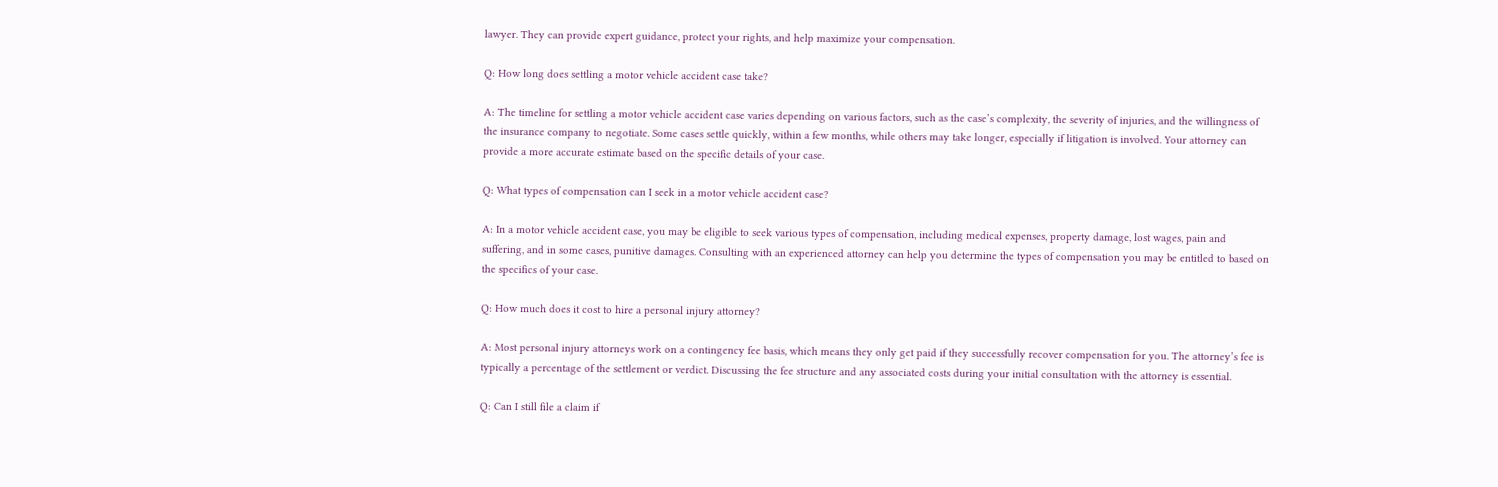lawyer. They can provide expert guidance, protect your rights, and help maximize your compensation.

Q: How long does settling a motor vehicle accident case take?

A: The timeline for settling a motor vehicle accident case varies depending on various factors, such as the case’s complexity, the severity of injuries, and the willingness of the insurance company to negotiate. Some cases settle quickly, within a few months, while others may take longer, especially if litigation is involved. Your attorney can provide a more accurate estimate based on the specific details of your case.

Q: What types of compensation can I seek in a motor vehicle accident case?

A: In a motor vehicle accident case, you may be eligible to seek various types of compensation, including medical expenses, property damage, lost wages, pain and suffering, and in some cases, punitive damages. Consulting with an experienced attorney can help you determine the types of compensation you may be entitled to based on the specifics of your case.

Q: How much does it cost to hire a personal injury attorney?

A: Most personal injury attorneys work on a contingency fee basis, which means they only get paid if they successfully recover compensation for you. The attorney’s fee is typically a percentage of the settlement or verdict. Discussing the fee structure and any associated costs during your initial consultation with the attorney is essential.

Q: Can I still file a claim if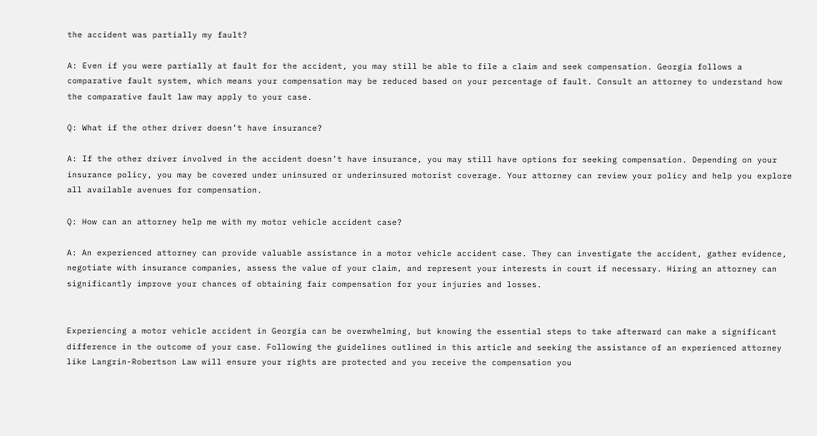the accident was partially my fault?

A: Even if you were partially at fault for the accident, you may still be able to file a claim and seek compensation. Georgia follows a comparative fault system, which means your compensation may be reduced based on your percentage of fault. Consult an attorney to understand how the comparative fault law may apply to your case.

Q: What if the other driver doesn’t have insurance?

A: If the other driver involved in the accident doesn’t have insurance, you may still have options for seeking compensation. Depending on your insurance policy, you may be covered under uninsured or underinsured motorist coverage. Your attorney can review your policy and help you explore all available avenues for compensation.

Q: How can an attorney help me with my motor vehicle accident case?

A: An experienced attorney can provide valuable assistance in a motor vehicle accident case. They can investigate the accident, gather evidence, negotiate with insurance companies, assess the value of your claim, and represent your interests in court if necessary. Hiring an attorney can significantly improve your chances of obtaining fair compensation for your injuries and losses.


Experiencing a motor vehicle accident in Georgia can be overwhelming, but knowing the essential steps to take afterward can make a significant difference in the outcome of your case. Following the guidelines outlined in this article and seeking the assistance of an experienced attorney like Langrin-Robertson Law will ensure your rights are protected and you receive the compensation you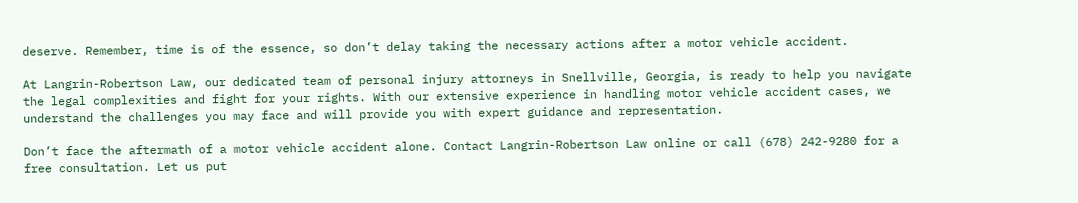deserve. Remember, time is of the essence, so don’t delay taking the necessary actions after a motor vehicle accident.

At Langrin-Robertson Law, our dedicated team of personal injury attorneys in Snellville, Georgia, is ready to help you navigate the legal complexities and fight for your rights. With our extensive experience in handling motor vehicle accident cases, we understand the challenges you may face and will provide you with expert guidance and representation.

Don’t face the aftermath of a motor vehicle accident alone. Contact Langrin-Robertson Law online or call (678) 242-9280 for a free consultation. Let us put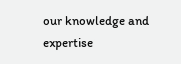our knowledge and expertise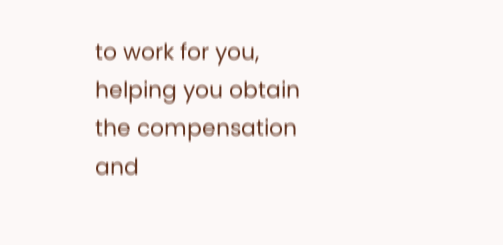to work for you, helping you obtain the compensation and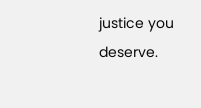justice you deserve.